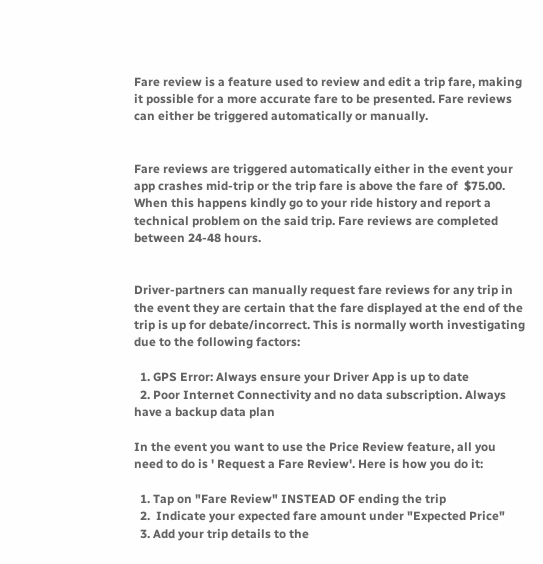Fare review is a feature used to review and edit a trip fare, making it possible for a more accurate fare to be presented. Fare reviews can either be triggered automatically or manually.


Fare reviews are triggered automatically either in the event your app crashes mid-trip or the trip fare is above the fare of  $75.00. When this happens kindly go to your ride history and report a technical problem on the said trip. Fare reviews are completed between 24-48 hours.


Driver-partners can manually request fare reviews for any trip in the event they are certain that the fare displayed at the end of the trip is up for debate/incorrect. This is normally worth investigating due to the following factors:

  1. GPS Error: Always ensure your Driver App is up to date
  2. Poor Internet Connectivity and no data subscription. Always have a backup data plan

In the event you want to use the Price Review feature, all you need to do is ' Request a Fare Review'. Here is how you do it:

  1. Tap on "Fare Review" INSTEAD OF ending the trip
  2.  Indicate your expected fare amount under "Expected Price"
  3. Add your trip details to the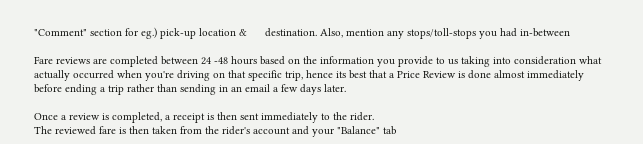"Comment" section for eg.) pick-up location &      destination. Also, mention any stops/toll-stops you had in-between

Fare reviews are completed between 24 -48 hours based on the information you provide to us taking into consideration what actually occurred when you're driving on that specific trip, hence its best that a Price Review is done almost immediately before ending a trip rather than sending in an email a few days later.

Once a review is completed, a receipt is then sent immediately to the rider.
The reviewed fare is then taken from the rider's account and your "Balance" tab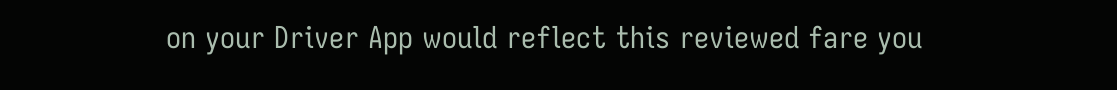on your Driver App would reflect this reviewed fare you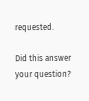requested.

Did this answer your question?